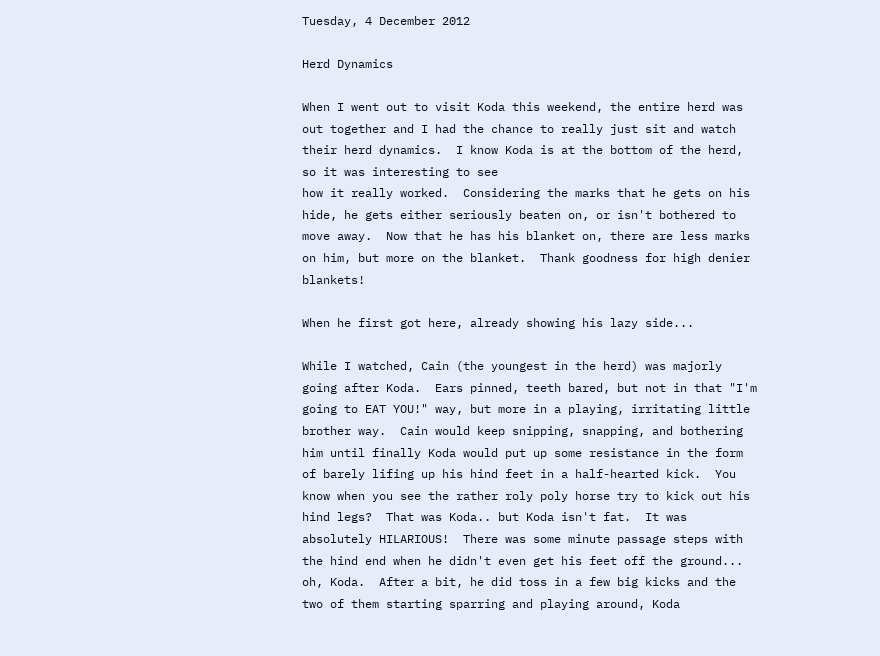Tuesday, 4 December 2012

Herd Dynamics

When I went out to visit Koda this weekend, the entire herd was out together and I had the chance to really just sit and watch their herd dynamics.  I know Koda is at the bottom of the herd, so it was interesting to see
how it really worked.  Considering the marks that he gets on his hide, he gets either seriously beaten on, or isn't bothered to move away.  Now that he has his blanket on, there are less marks on him, but more on the blanket.  Thank goodness for high denier blankets!

When he first got here, already showing his lazy side...

While I watched, Cain (the youngest in the herd) was majorly going after Koda.  Ears pinned, teeth bared, but not in that "I'm going to EAT YOU!" way, but more in a playing, irritating little brother way.  Cain would keep snipping, snapping, and bothering him until finally Koda would put up some resistance in the form of barely lifing up his hind feet in a half-hearted kick.  You know when you see the rather roly poly horse try to kick out his hind legs?  That was Koda.. but Koda isn't fat.  It was absolutely HILARIOUS!  There was some minute passage steps with the hind end when he didn't even get his feet off the ground... oh, Koda.  After a bit, he did toss in a few big kicks and the two of them starting sparring and playing around, Koda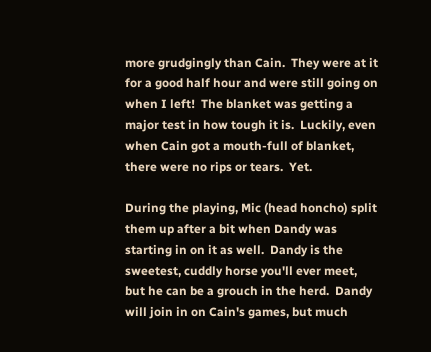more grudgingly than Cain.  They were at it for a good half hour and were still going on when I left!  The blanket was getting a major test in how tough it is.  Luckily, even when Cain got a mouth-full of blanket, there were no rips or tears.  Yet.

During the playing, Mic (head honcho) split them up after a bit when Dandy was starting in on it as well.  Dandy is the sweetest, cuddly horse you'll ever meet, but he can be a grouch in the herd.  Dandy will join in on Cain's games, but much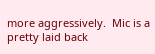more aggressively.  Mic is a pretty laid back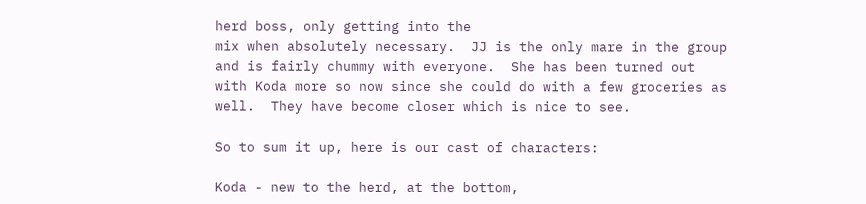herd boss, only getting into the
mix when absolutely necessary.  JJ is the only mare in the group and is fairly chummy with everyone.  She has been turned out with Koda more so now since she could do with a few groceries as well.  They have become closer which is nice to see.

So to sum it up, here is our cast of characters:

Koda - new to the herd, at the bottom,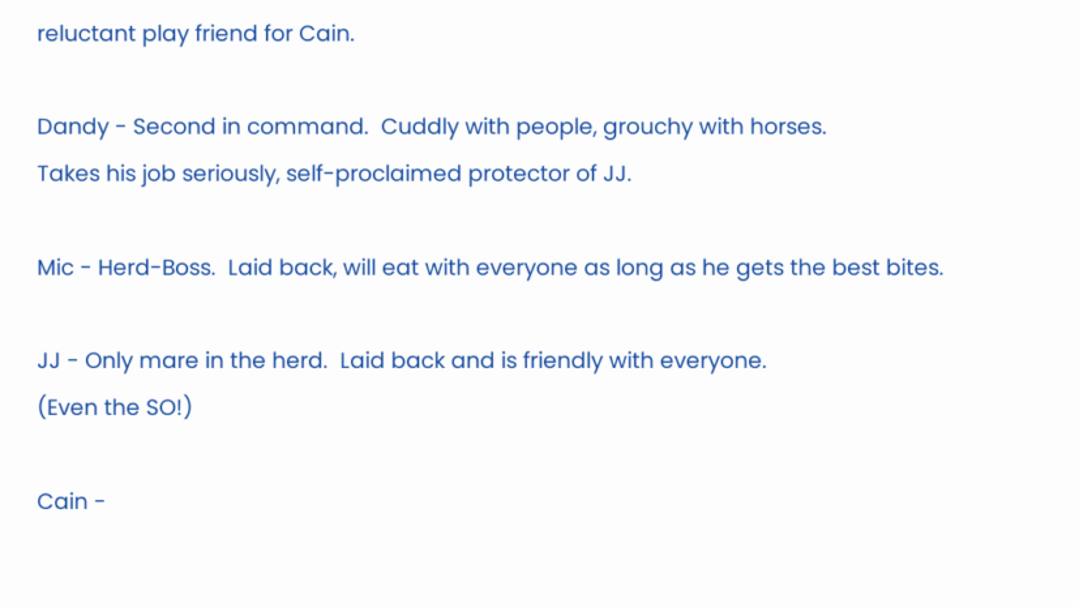reluctant play friend for Cain.

Dandy - Second in command.  Cuddly with people, grouchy with horses.
Takes his job seriously, self-proclaimed protector of JJ.

Mic - Herd-Boss.  Laid back, will eat with everyone as long as he gets the best bites.

JJ - Only mare in the herd.  Laid back and is friendly with everyone.
(Even the SO!)

Cain -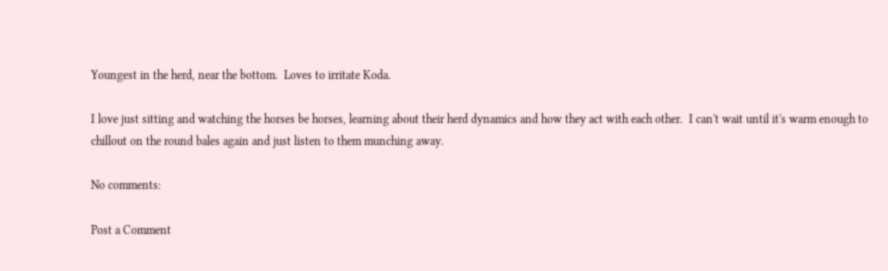Youngest in the herd, near the bottom.  Loves to irritate Koda.

I love just sitting and watching the horses be horses, learning about their herd dynamics and how they act with each other.  I can't wait until it's warm enough to chillout on the round bales again and just listen to them munching away.

No comments:

Post a Comment